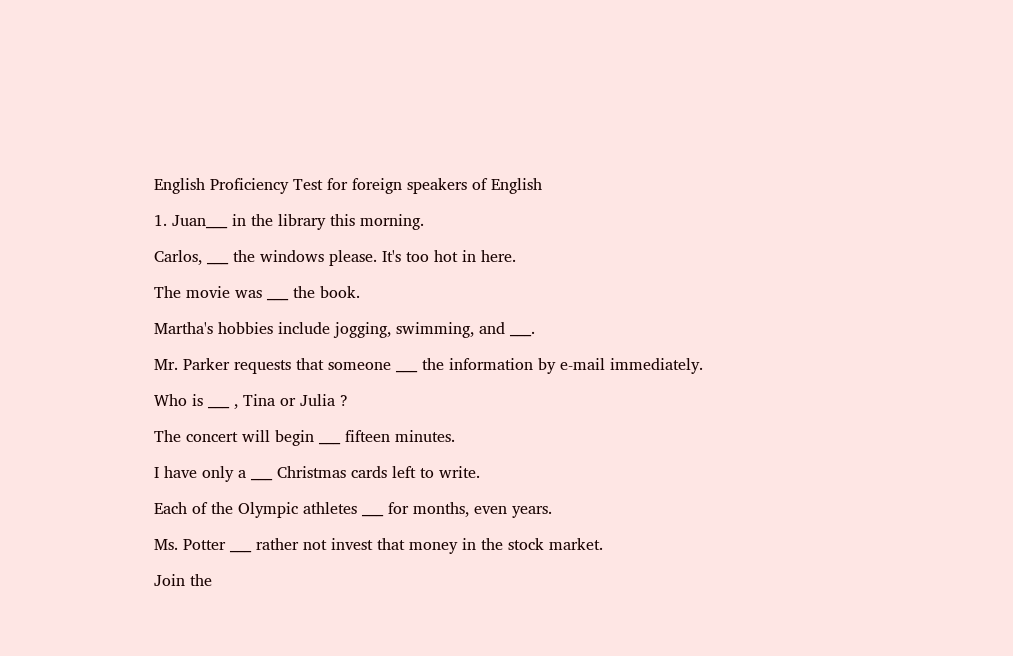English Proficiency Test for foreign speakers of English

1. Juan___ in the library this morning.

Carlos, ___ the windows please. It's too hot in here.

The movie was ___ the book.

Martha's hobbies include jogging, swimming, and ___.

Mr. Parker requests that someone ___ the information by e-mail immediately.

Who is ___ , Tina or Julia ?

The concert will begin ___ fifteen minutes.

I have only a ___ Christmas cards left to write.

Each of the Olympic athletes ___ for months, even years.

Ms. Potter ___ rather not invest that money in the stock market.

Join the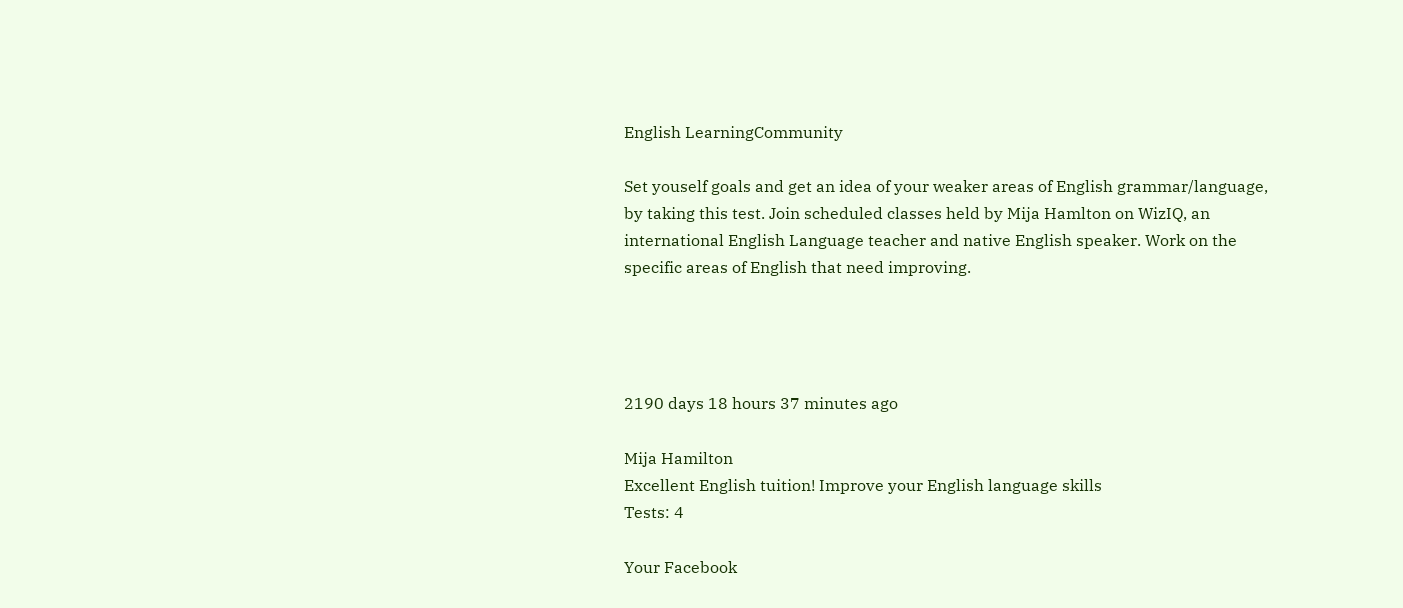English LearningCommunity

Set youself goals and get an idea of your weaker areas of English grammar/language, by taking this test. Join scheduled classes held by Mija Hamlton on WizIQ, an international English Language teacher and native English speaker. Work on the specific areas of English that need improving.




2190 days 18 hours 37 minutes ago

Mija Hamilton
Excellent English tuition! Improve your English language skills
Tests: 4

Your Facebook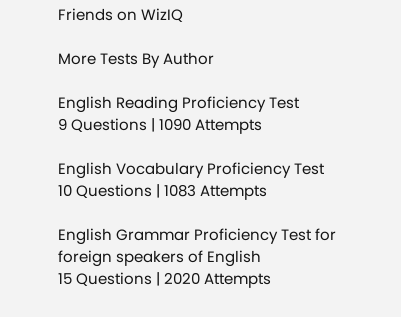Friends on WizIQ

More Tests By Author

English Reading Proficiency Test
9 Questions | 1090 Attempts

English Vocabulary Proficiency Test
10 Questions | 1083 Attempts

English Grammar Proficiency Test for foreign speakers of English
15 Questions | 2020 Attempts